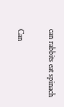can rabbits eat spinach

Can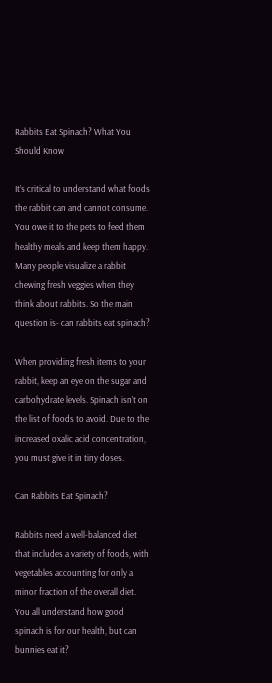Rabbits Eat Spinach? What You Should Know

It’s critical to understand what foods the rabbit can and cannot consume. You owe it to the pets to feed them healthy meals and keep them happy. Many people visualize a rabbit chewing fresh veggies when they think about rabbits. So the main question is- can rabbits eat spinach?

When providing fresh items to your rabbit, keep an eye on the sugar and carbohydrate levels. Spinach isn’t on the list of foods to avoid. Due to the increased oxalic acid concentration, you must give it in tiny doses.

Can Rabbits Eat Spinach?

Rabbits need a well-balanced diet that includes a variety of foods, with vegetables accounting for only a minor fraction of the overall diet. You all understand how good spinach is for our health, but can bunnies eat it?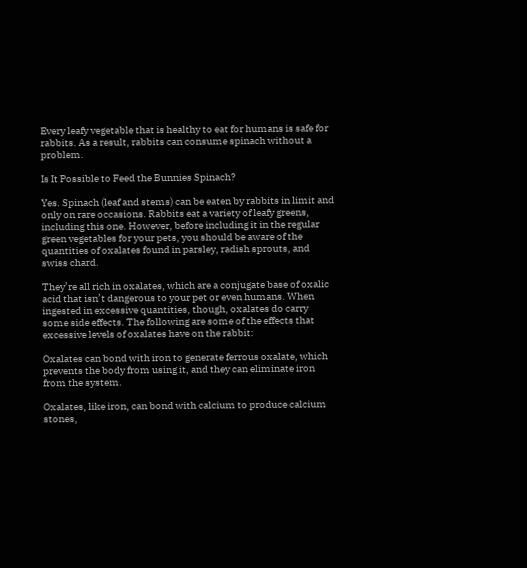Every leafy vegetable that is healthy to eat for humans is safe for rabbits. As a result, rabbits can consume spinach without a problem.

Is It Possible to Feed the Bunnies Spinach?

Yes. Spinach (leaf and stems) can be eaten by rabbits in limit and only on rare occasions. Rabbits eat a variety of leafy greens, including this one. However, before including it in the regular green vegetables for your pets, you should be aware of the quantities of oxalates found in parsley, radish sprouts, and swiss chard.

They’re all rich in oxalates, which are a conjugate base of oxalic acid that isn’t dangerous to your pet or even humans. When ingested in excessive quantities, though, oxalates do carry some side effects. The following are some of the effects that excessive levels of oxalates have on the rabbit:

Oxalates can bond with iron to generate ferrous oxalate, which prevents the body from using it, and they can eliminate iron from the system.

Oxalates, like iron, can bond with calcium to produce calcium stones,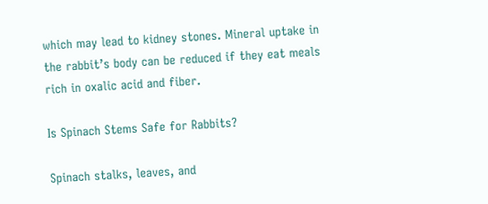which may lead to kidney stones. Mineral uptake in the rabbit’s body can be reduced if they eat meals rich in oxalic acid and fiber.

Is Spinach Stems Safe for Rabbits?

Spinach stalks, leaves, and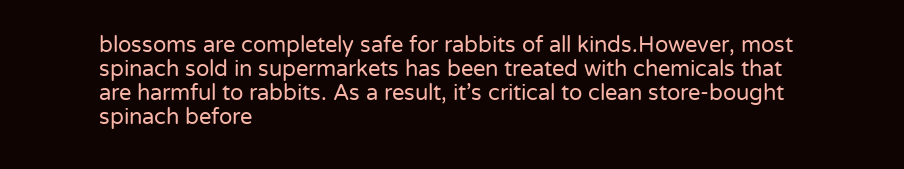blossoms are completely safe for rabbits of all kinds.However, most spinach sold in supermarkets has been treated with chemicals that are harmful to rabbits. As a result, it’s critical to clean store-bought spinach before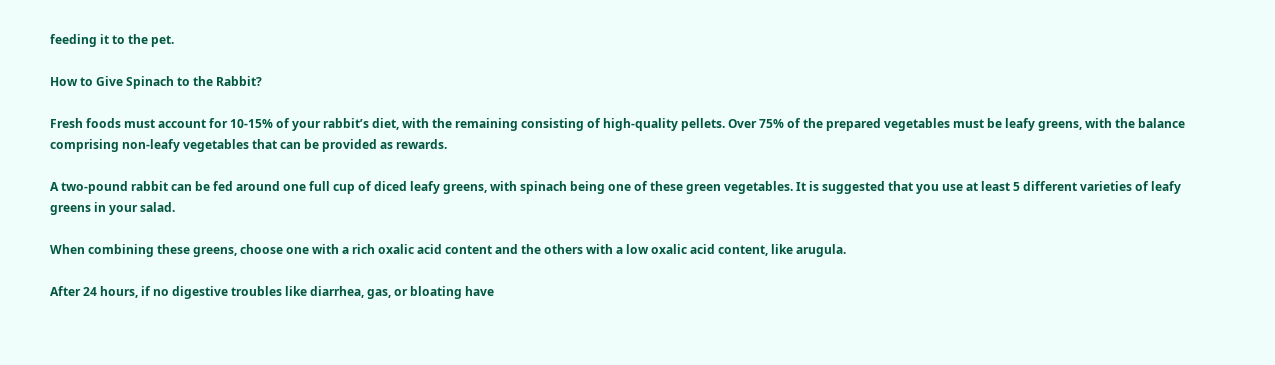feeding it to the pet.

How to Give Spinach to the Rabbit?

Fresh foods must account for 10-15% of your rabbit’s diet, with the remaining consisting of high-quality pellets. Over 75% of the prepared vegetables must be leafy greens, with the balance comprising non-leafy vegetables that can be provided as rewards.

A two-pound rabbit can be fed around one full cup of diced leafy greens, with spinach being one of these green vegetables. It is suggested that you use at least 5 different varieties of leafy greens in your salad.

When combining these greens, choose one with a rich oxalic acid content and the others with a low oxalic acid content, like arugula.

After 24 hours, if no digestive troubles like diarrhea, gas, or bloating have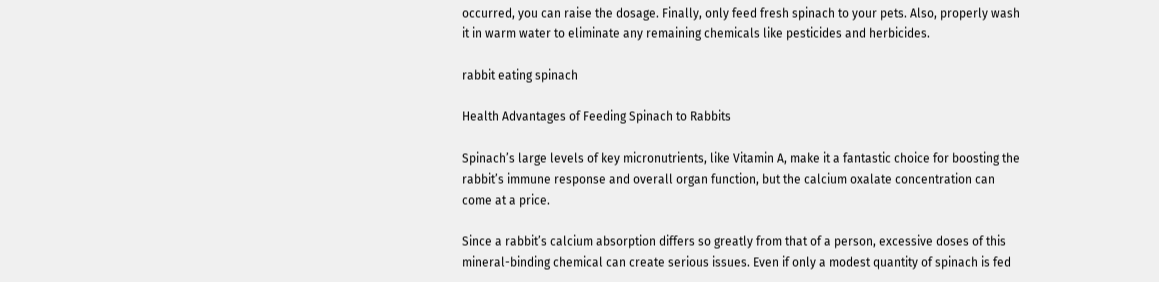occurred, you can raise the dosage. Finally, only feed fresh spinach to your pets. Also, properly wash it in warm water to eliminate any remaining chemicals like pesticides and herbicides.

rabbit eating spinach

Health Advantages of Feeding Spinach to Rabbits

Spinach’s large levels of key micronutrients, like Vitamin A, make it a fantastic choice for boosting the rabbit’s immune response and overall organ function, but the calcium oxalate concentration can come at a price.

Since a rabbit’s calcium absorption differs so greatly from that of a person, excessive doses of this mineral-binding chemical can create serious issues. Even if only a modest quantity of spinach is fed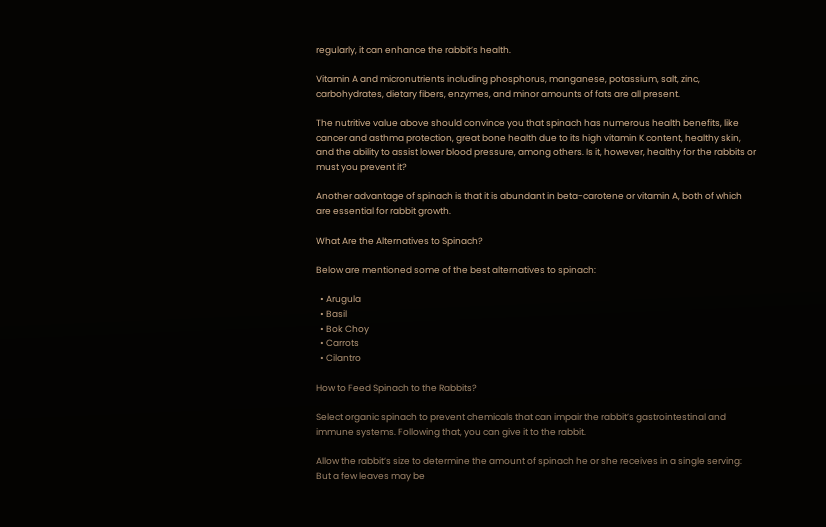regularly, it can enhance the rabbit’s health.

Vitamin A and micronutrients including phosphorus, manganese, potassium, salt, zinc, carbohydrates, dietary fibers, enzymes, and minor amounts of fats are all present.

The nutritive value above should convince you that spinach has numerous health benefits, like cancer and asthma protection, great bone health due to its high vitamin K content, healthy skin, and the ability to assist lower blood pressure, among others. Is it, however, healthy for the rabbits or must you prevent it?

Another advantage of spinach is that it is abundant in beta-carotene or vitamin A, both of which are essential for rabbit growth.

What Are the Alternatives to Spinach?

Below are mentioned some of the best alternatives to spinach:

  • Arugula
  • Basil
  • Bok Choy
  • Carrots
  • Cilantro

How to Feed Spinach to the Rabbits?

Select organic spinach to prevent chemicals that can impair the rabbit’s gastrointestinal and immune systems. Following that, you can give it to the rabbit.

Allow the rabbit’s size to determine the amount of spinach he or she receives in a single serving: But a few leaves may be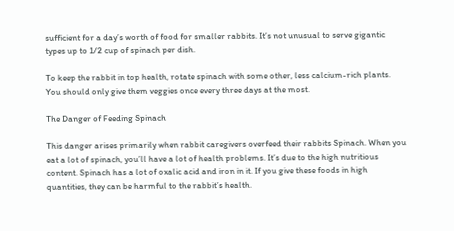sufficient for a day’s worth of food for smaller rabbits. It’s not unusual to serve gigantic types up to 1/2 cup of spinach per dish.

To keep the rabbit in top health, rotate spinach with some other, less calcium-rich plants. You should only give them veggies once every three days at the most.

The Danger of Feeding Spinach

This danger arises primarily when rabbit caregivers overfeed their rabbits Spinach. When you eat a lot of spinach, you’ll have a lot of health problems. It’s due to the high nutritious content. Spinach has a lot of oxalic acid and iron in it. If you give these foods in high quantities, they can be harmful to the rabbit’s health.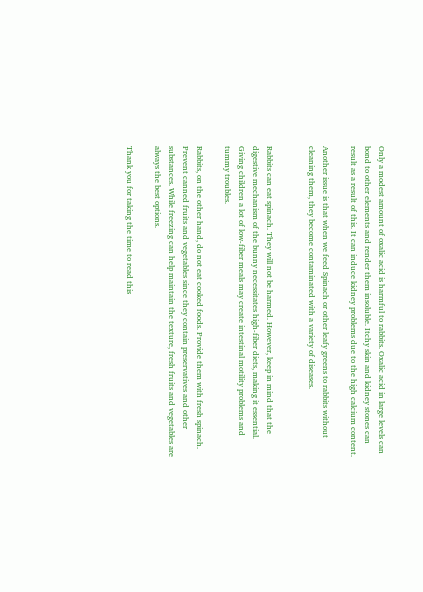Only a modest amount of oxalic acid is harmful to rabbits. Oxalic acid in large levels can bond to other elements and render them insoluble. Itchy skin and kidney stones can result as a result of this. It can induce kidney problems due to the high calcium content.

Another issue is that when we feed Spinach or other leafy greens to rabbits without cleaning them, they become contaminated with a variety of diseases.


Rabbits can eat spinach. They will not be harmed. However, keep in mind that the digestive mechanism of the bunny necessitates high-fiber diets, making it essential. Giving children a lot of low-fiber meals may create intestinal motility problems and tummy troubles.

Rabbits, on the other hand, do not eat cooked foods. Provide them with fresh spinach. Prevent canned fruits and vegetables since they contain preservatives and other substances. While freezing can help maintain the texture, fresh fruits and vegetables are always the best options.

Thank you for taking the time to read this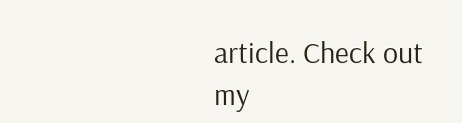article. Check out my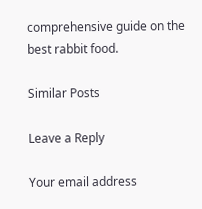comprehensive guide on the best rabbit food.

Similar Posts

Leave a Reply

Your email address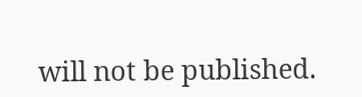will not be published.